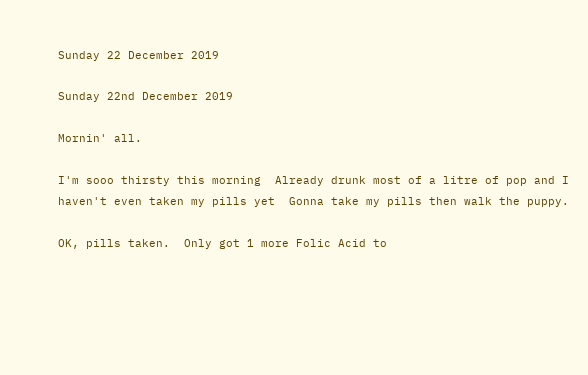Sunday 22 December 2019

Sunday 22nd December 2019

Mornin' all.

I'm sooo thirsty this morning  Already drunk most of a litre of pop and I haven't even taken my pills yet  Gonna take my pills then walk the puppy.

OK, pills taken.  Only got 1 more Folic Acid to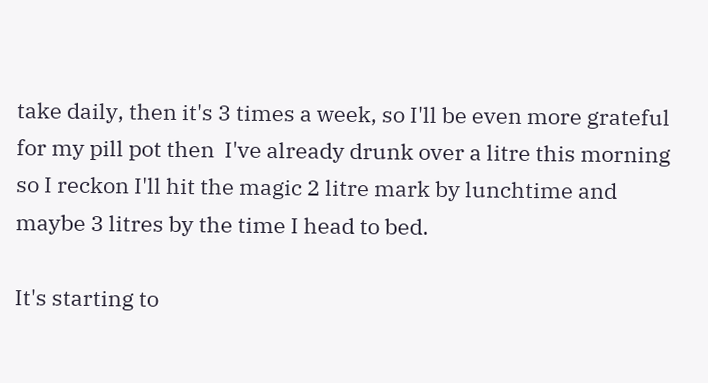take daily, then it's 3 times a week, so I'll be even more grateful for my pill pot then  I've already drunk over a litre this morning so I reckon I'll hit the magic 2 litre mark by lunchtime and maybe 3 litres by the time I head to bed.

It's starting to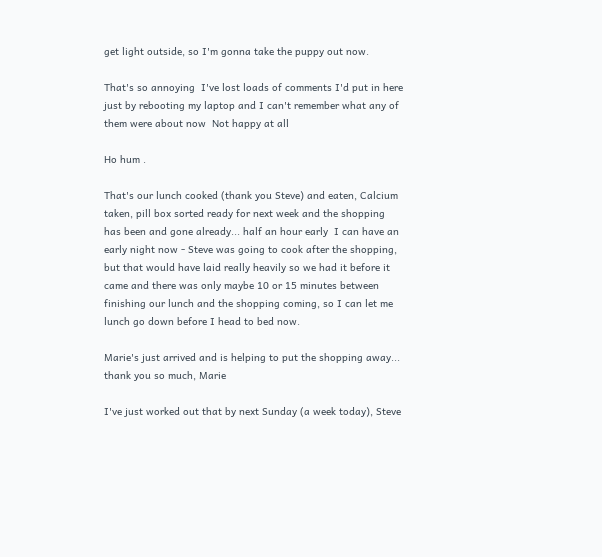get light outside, so I'm gonna take the puppy out now.

That's so annoying  I've lost loads of comments I'd put in here just by rebooting my laptop and I can't remember what any of them were about now  Not happy at all

Ho hum .

That's our lunch cooked (thank you Steve) and eaten, Calcium taken, pill box sorted ready for next week and the shopping has been and gone already... half an hour early  I can have an early night now - Steve was going to cook after the shopping, but that would have laid really heavily so we had it before it came and there was only maybe 10 or 15 minutes between finishing our lunch and the shopping coming, so I can let me lunch go down before I head to bed now.

Marie's just arrived and is helping to put the shopping away... thank you so much, Marie

I've just worked out that by next Sunday (a week today), Steve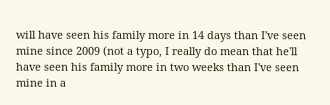will have seen his family more in 14 days than I've seen mine since 2009 (not a typo, I really do mean that he'll have seen his family more in two weeks than I've seen mine in a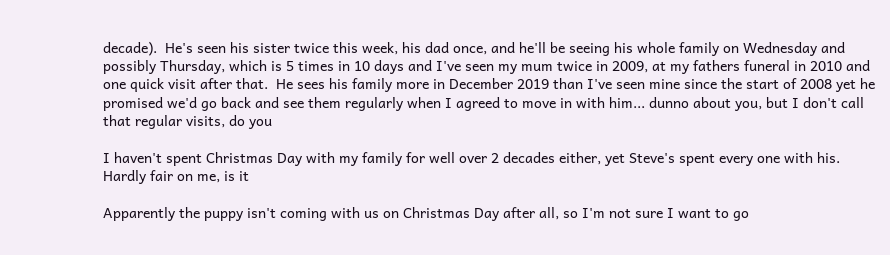decade).  He's seen his sister twice this week, his dad once, and he'll be seeing his whole family on Wednesday and possibly Thursday, which is 5 times in 10 days and I've seen my mum twice in 2009, at my fathers funeral in 2010 and one quick visit after that.  He sees his family more in December 2019 than I've seen mine since the start of 2008 yet he promised we'd go back and see them regularly when I agreed to move in with him... dunno about you, but I don't call that regular visits, do you

I haven't spent Christmas Day with my family for well over 2 decades either, yet Steve's spent every one with his.  Hardly fair on me, is it

Apparently the puppy isn't coming with us on Christmas Day after all, so I'm not sure I want to go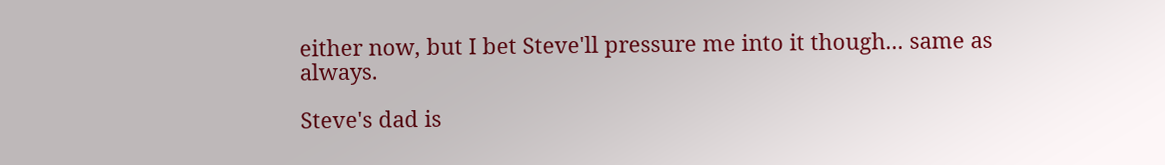either now, but I bet Steve'll pressure me into it though... same as always.

Steve's dad is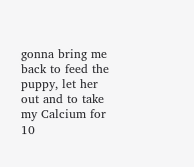gonna bring me back to feed the puppy, let her out and to take my Calcium for 10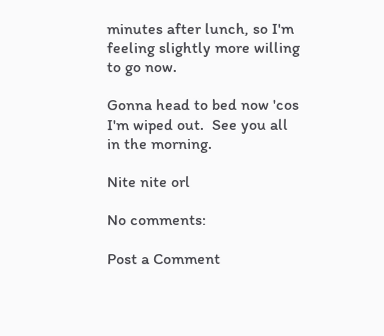minutes after lunch, so I'm feeling slightly more willing to go now.

Gonna head to bed now 'cos I'm wiped out.  See you all in the morning.

Nite nite orl

No comments:

Post a Comment